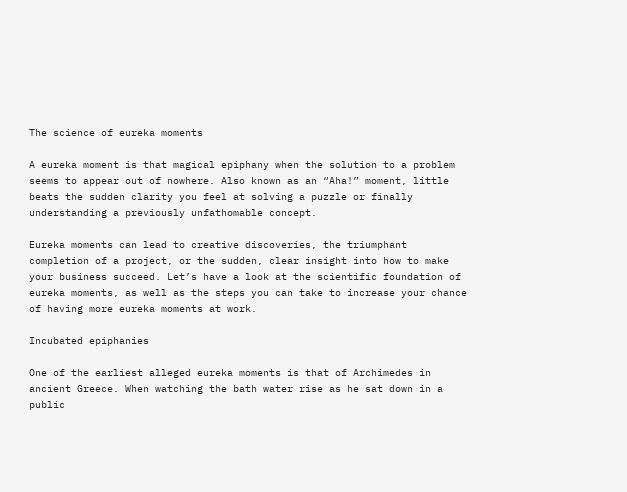The science of eureka moments

A eureka moment is that magical epiphany when the solution to a problem seems to appear out of nowhere. Also known as an “Aha!” moment, little beats the sudden clarity you feel at solving a puzzle or finally understanding a previously unfathomable concept.

Eureka moments can lead to creative discoveries, the triumphant completion of a project, or the sudden, clear insight into how to make your business succeed. Let’s have a look at the scientific foundation of eureka moments, as well as the steps you can take to increase your chance of having more eureka moments at work.

Incubated epiphanies

One of the earliest alleged eureka moments is that of Archimedes in ancient Greece. When watching the bath water rise as he sat down in a public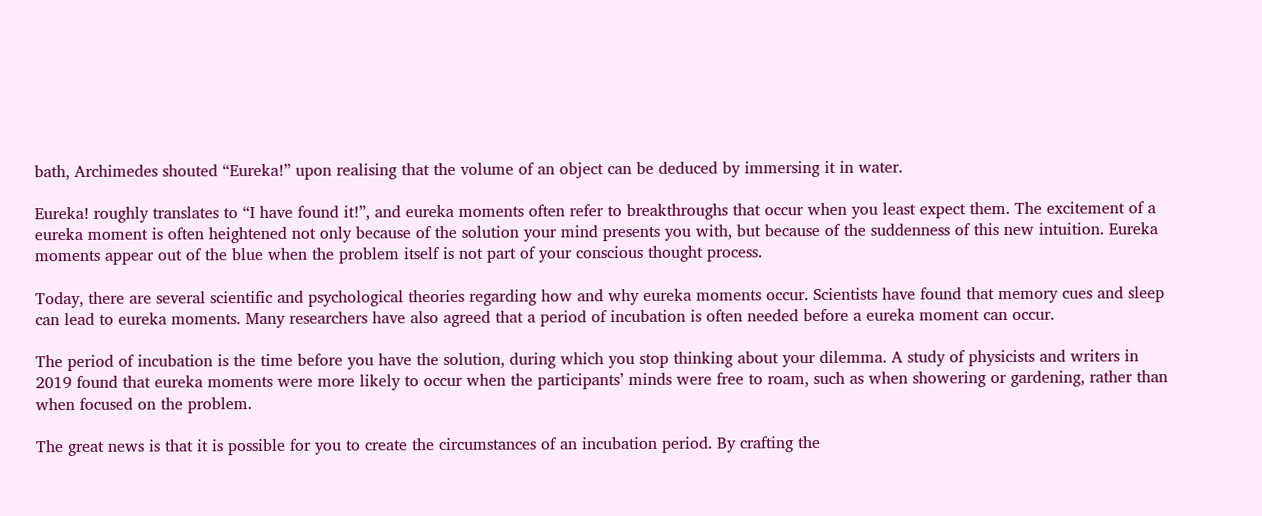bath, Archimedes shouted “Eureka!” upon realising that the volume of an object can be deduced by immersing it in water.

Eureka! roughly translates to “I have found it!”, and eureka moments often refer to breakthroughs that occur when you least expect them. The excitement of a eureka moment is often heightened not only because of the solution your mind presents you with, but because of the suddenness of this new intuition. Eureka moments appear out of the blue when the problem itself is not part of your conscious thought process.

Today, there are several scientific and psychological theories regarding how and why eureka moments occur. Scientists have found that memory cues and sleep can lead to eureka moments. Many researchers have also agreed that a period of incubation is often needed before a eureka moment can occur.

The period of incubation is the time before you have the solution, during which you stop thinking about your dilemma. A study of physicists and writers in 2019 found that eureka moments were more likely to occur when the participants’ minds were free to roam, such as when showering or gardening, rather than when focused on the problem.

The great news is that it is possible for you to create the circumstances of an incubation period. By crafting the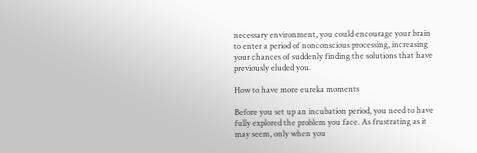necessary environment, you could encourage your brain to enter a period of nonconscious processing, increasing your chances of suddenly finding the solutions that have previously eluded you.

How to have more eureka moments

Before you set up an incubation period, you need to have fully explored the problem you face. As frustrating as it may seem, only when you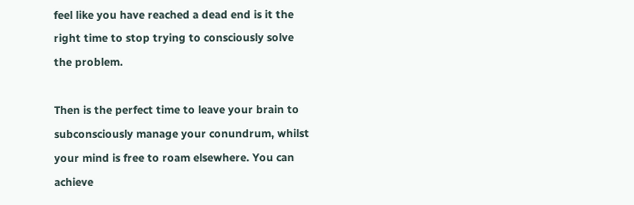feel like you have reached a dead end is it the right time to stop trying to consciously solve the problem.

Then is the perfect time to leave your brain to subconsciously manage your conundrum, whilst your mind is free to roam elsewhere. You can achieve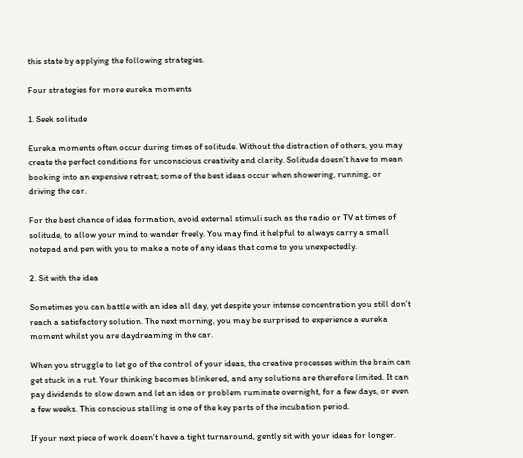this state by applying the following strategies.

Four strategies for more eureka moments

1. Seek solitude

Eureka moments often occur during times of solitude. Without the distraction of others, you may create the perfect conditions for unconscious creativity and clarity. Solitude doesn’t have to mean booking into an expensive retreat; some of the best ideas occur when showering, running, or driving the car.

For the best chance of idea formation, avoid external stimuli such as the radio or TV at times of solitude, to allow your mind to wander freely. You may find it helpful to always carry a small notepad and pen with you to make a note of any ideas that come to you unexpectedly.

2. Sit with the idea

Sometimes you can battle with an idea all day, yet despite your intense concentration you still don’t reach a satisfactory solution. The next morning, you may be surprised to experience a eureka moment whilst you are daydreaming in the car.

When you struggle to let go of the control of your ideas, the creative processes within the brain can get stuck in a rut. Your thinking becomes blinkered, and any solutions are therefore limited. It can pay dividends to slow down and let an idea or problem ruminate overnight, for a few days, or even a few weeks. This conscious stalling is one of the key parts of the incubation period.

If your next piece of work doesn’t have a tight turnaround, gently sit with your ideas for longer.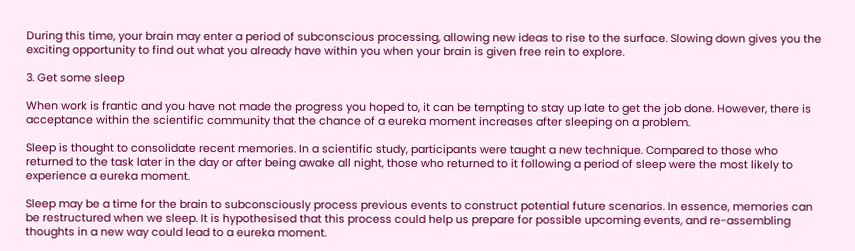During this time, your brain may enter a period of subconscious processing, allowing new ideas to rise to the surface. Slowing down gives you the exciting opportunity to find out what you already have within you when your brain is given free rein to explore.

3. Get some sleep

When work is frantic and you have not made the progress you hoped to, it can be tempting to stay up late to get the job done. However, there is acceptance within the scientific community that the chance of a eureka moment increases after sleeping on a problem.

Sleep is thought to consolidate recent memories. In a scientific study, participants were taught a new technique. Compared to those who returned to the task later in the day or after being awake all night, those who returned to it following a period of sleep were the most likely to experience a eureka moment.

Sleep may be a time for the brain to subconsciously process previous events to construct potential future scenarios. In essence, memories can be restructured when we sleep. It is hypothesised that this process could help us prepare for possible upcoming events, and re-assembling thoughts in a new way could lead to a eureka moment.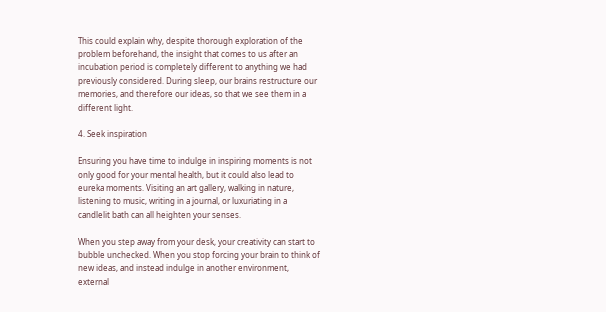This could explain why, despite thorough exploration of the problem beforehand, the insight that comes to us after an incubation period is completely different to anything we had previously considered. During sleep, our brains restructure our memories, and therefore our ideas, so that we see them in a different light.

4. Seek inspiration

Ensuring you have time to indulge in inspiring moments is not only good for your mental health, but it could also lead to eureka moments. Visiting an art gallery, walking in nature, listening to music, writing in a journal, or luxuriating in a candlelit bath can all heighten your senses.

When you step away from your desk, your creativity can start to bubble unchecked. When you stop forcing your brain to think of new ideas, and instead indulge in another environment, external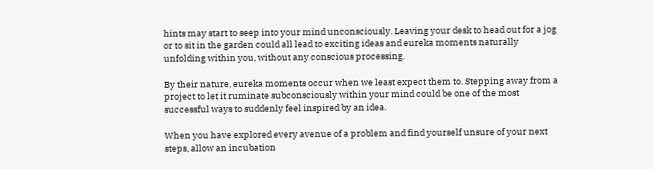hints may start to seep into your mind unconsciously. Leaving your desk to head out for a jog or to sit in the garden could all lead to exciting ideas and eureka moments naturally unfolding within you, without any conscious processing.

By their nature, eureka moments occur when we least expect them to. Stepping away from a project to let it ruminate subconsciously within your mind could be one of the most successful ways to suddenly feel inspired by an idea.

When you have explored every avenue of a problem and find yourself unsure of your next steps, allow an incubation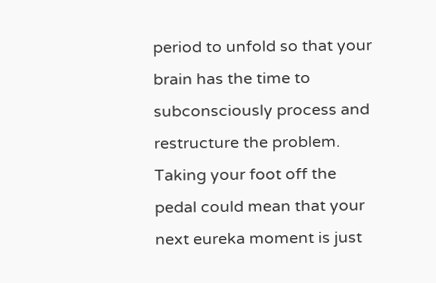period to unfold so that your brain has the time to subconsciously process and restructure the problem. Taking your foot off the pedal could mean that your next eureka moment is just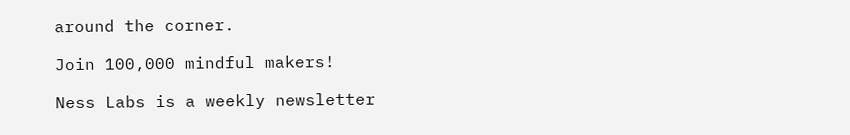around the corner.

Join 100,000 mindful makers!

Ness Labs is a weekly newsletter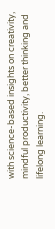with science-based insights on creativity, mindful productivity, better thinking and lifelong learning.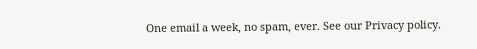One email a week, no spam, ever. See our Privacy policy.